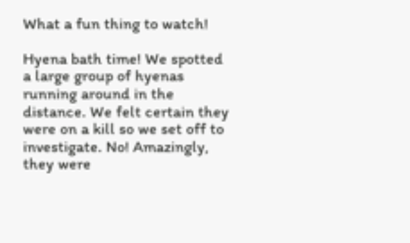What a fun thing to watch!

Hyena bath time! We spotted a large group of hyenas running around in the distance. We felt certain they were on a kill so we set off to investigate. No! Amazingly, they were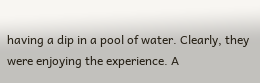having a dip in a pool of water. Clearly, they were enjoying the experience. A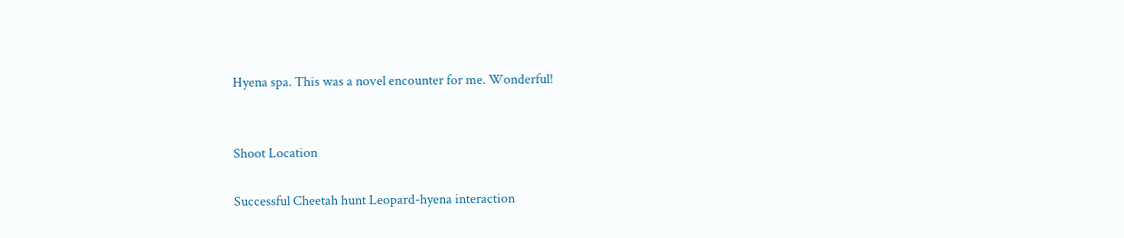Hyena spa. This was a novel encounter for me. Wonderful!


Shoot Location

Successful Cheetah hunt Leopard-hyena interaction